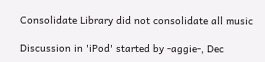Consolidate Library did not consolidate all music

Discussion in 'iPod' started by -aggie-, Dec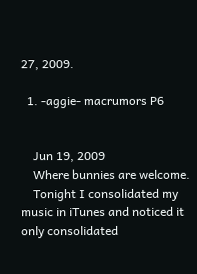27, 2009.

  1. -aggie- macrumors P6


    Jun 19, 2009
    Where bunnies are welcome.
    Tonight I consolidated my music in iTunes and noticed it only consolidated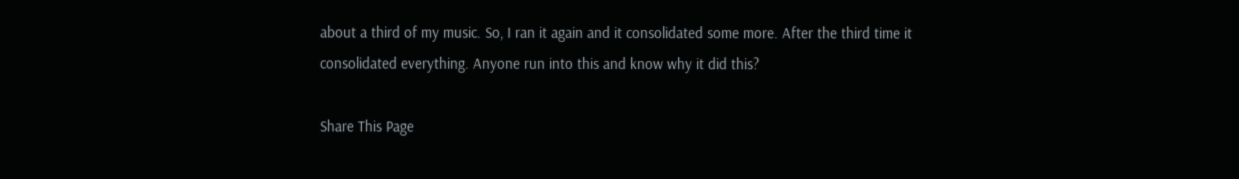about a third of my music. So, I ran it again and it consolidated some more. After the third time it consolidated everything. Anyone run into this and know why it did this?

Share This Page